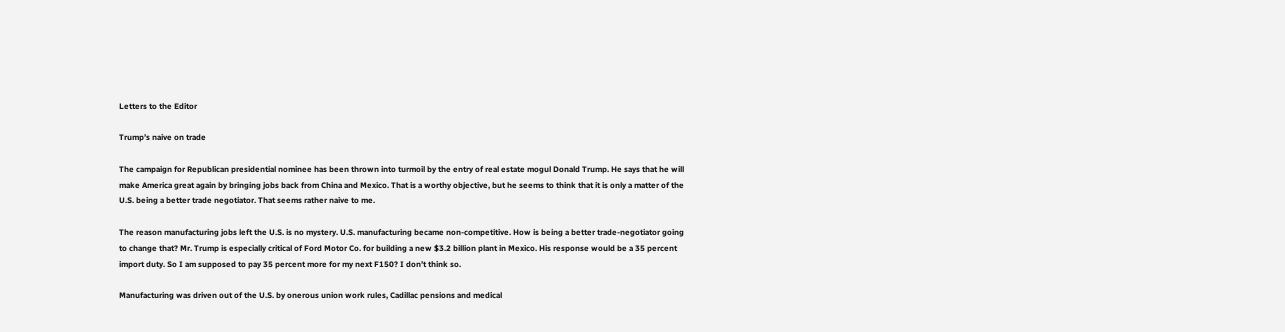Letters to the Editor

Trump’s naive on trade

The campaign for Republican presidential nominee has been thrown into turmoil by the entry of real estate mogul Donald Trump. He says that he will make America great again by bringing jobs back from China and Mexico. That is a worthy objective, but he seems to think that it is only a matter of the U.S. being a better trade negotiator. That seems rather naive to me.

The reason manufacturing jobs left the U.S. is no mystery. U.S. manufacturing became non-competitive. How is being a better trade-negotiator going to change that? Mr. Trump is especially critical of Ford Motor Co. for building a new $3.2 billion plant in Mexico. His response would be a 35 percent import duty. So I am supposed to pay 35 percent more for my next F150? I don’t think so.

Manufacturing was driven out of the U.S. by onerous union work rules, Cadillac pensions and medical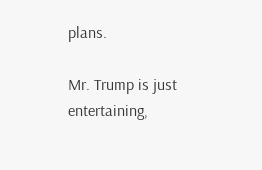plans.

Mr. Trump is just entertaining,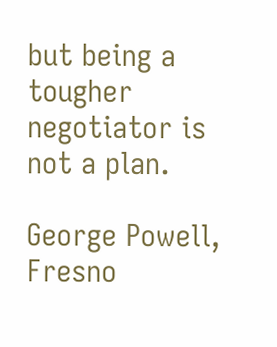but being a tougher negotiator is not a plan.

George Powell, Fresno